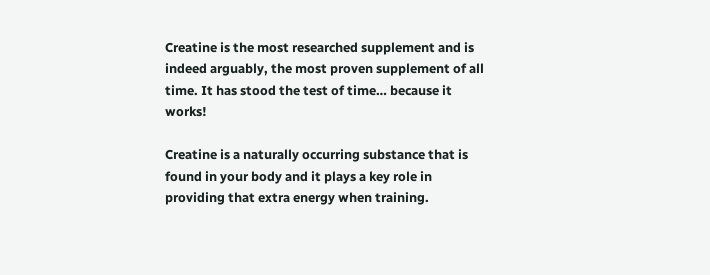Creatine is the most researched supplement and is indeed arguably, the most proven supplement of all time. It has stood the test of time… because it works!

Creatine is a naturally occurring substance that is found in your body and it plays a key role in providing that extra energy when training.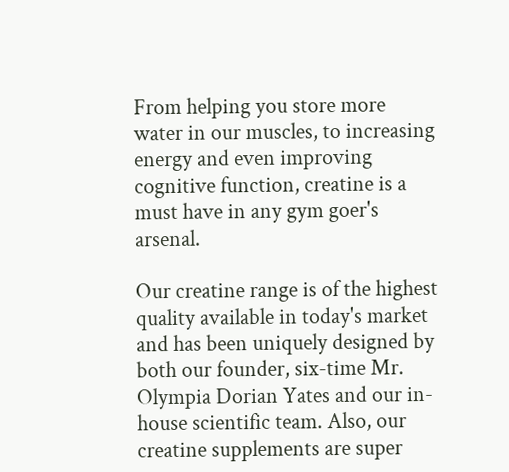From helping you store more water in our muscles, to increasing energy and even improving cognitive function, creatine is a must have in any gym goer's arsenal.

Our creatine range is of the highest quality available in today's market and has been uniquely designed by both our founder, six-time Mr. Olympia Dorian Yates and our in-house scientific team. Also, our creatine supplements are super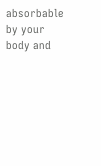absorbable by your body and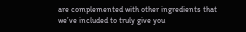are complemented with other ingredients that we’ve included to truly give you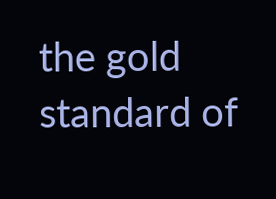the gold standard of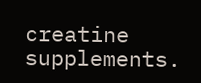creatine supplements.